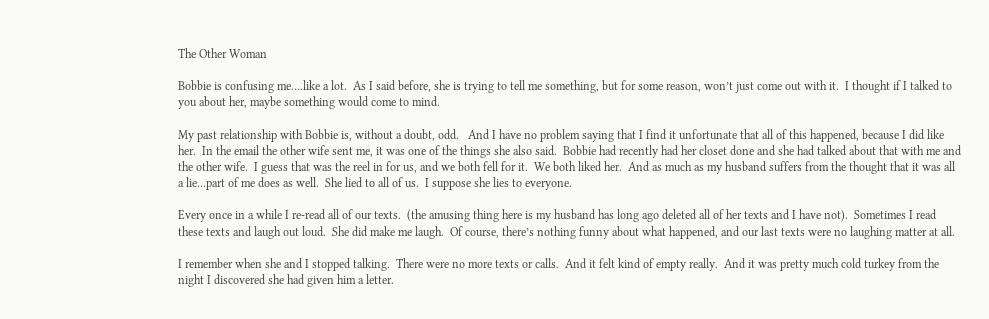The Other Woman

Bobbie is confusing me….like a lot.  As I said before, she is trying to tell me something, but for some reason, won’t just come out with it.  I thought if I talked to you about her, maybe something would come to mind.

My past relationship with Bobbie is, without a doubt, odd.   And I have no problem saying that I find it unfortunate that all of this happened, because I did like her.  In the email the other wife sent me, it was one of the things she also said.  Bobbie had recently had her closet done and she had talked about that with me and the other wife.  I guess that was the reel in for us, and we both fell for it.  We both liked her.  And as much as my husband suffers from the thought that it was all a lie…part of me does as well.  She lied to all of us.  I suppose she lies to everyone.

Every once in a while I re-read all of our texts.  (the amusing thing here is my husband has long ago deleted all of her texts and I have not).  Sometimes I read these texts and laugh out loud.  She did make me laugh.  Of course, there’s nothing funny about what happened, and our last texts were no laughing matter at all.

I remember when she and I stopped talking.  There were no more texts or calls.  And it felt kind of empty really.  And it was pretty much cold turkey from the night I discovered she had given him a letter.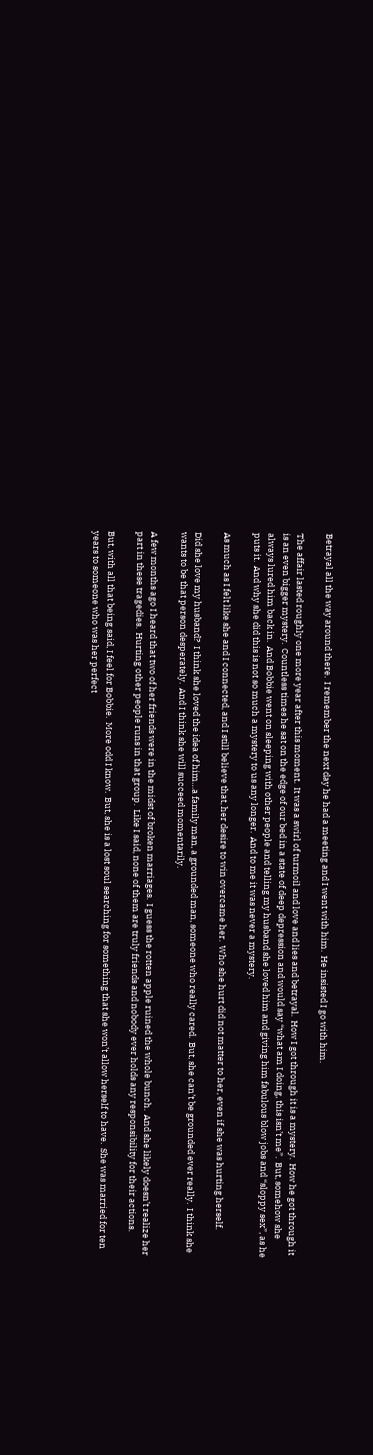Betrayal all the way around there.  I remember the next day he had a meeting and I went with him.  He insisted I go with him.

The affair lasted roughly one more year after this moment.  It was a swirl of turmoil and love and lies and betrayal.  How I got through it is a mystery.  How he got through it is an even bigger mystery.  Countless times he sat on the edge of our bed in a state of deep depression and would say “what am I doing, this isn’t me”.  But, somehow she always lured him back in.  And Bobbie went on sleeping with other people and telling my husband she loved him and giving him fabulous blow jobs and “sloppy sex”, as he puts it.  And why she did this is not so much a mystery to us any longer.  And to me it was never a mystery.

As much as I felt like she and I connected, and I still believe that, her desire to win overcame her.  Who she hurt did not matter to her, even if she was hurting herself.

Did she love my husband?  I think she loved the idea of him…a family man, a grounded man, someone who really cared.  But, she can’t be grounded ever really.  I think she wants to be that person desperately.  And I think she will succeed momentarily.

A few months ago I heard that two of her friends were in the midst of broken marriages.  I guess the rotten apple ruined the whole bunch.  And she likely doesn’t realize her part in these tragedies.  Hurting other people runs in that group.  Like I said, none of them are truly friends and nobody ever holds any responsibility for their actions.

But, with all that being said, I feel for Bobbie.  More odd I know.  But, she is a lost soul searching for something that she won’t allow herself to have.  She was married for ten years to someone who was her perfect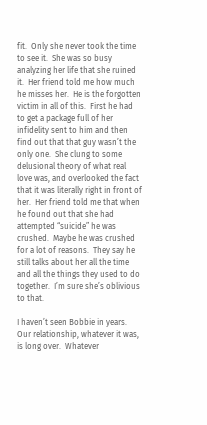fit.  Only she never took the time to see it.  She was so busy analyzing her life that she ruined it.  Her friend told me how much he misses her.  He is the forgotten victim in all of this.  First he had to get a package full of her infidelity sent to him and then find out that that guy wasn’t the only one.  She clung to some delusional theory of what real love was, and overlooked the fact that it was literally right in front of her.  Her friend told me that when he found out that she had attempted “suicide” he was crushed.  Maybe he was crushed for a lot of reasons.  They say he still talks about her all the time and all the things they used to do together.  I’m sure she’s oblivious to that.

I haven’t seen Bobbie in years.  Our relationship, whatever it was, is long over.  Whatever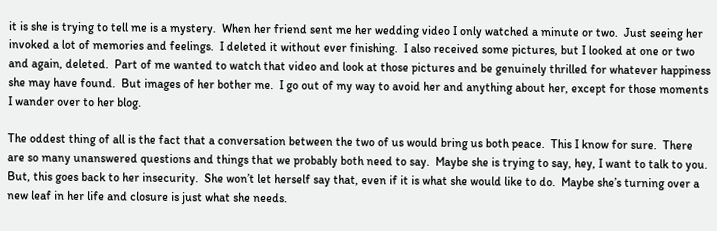it is she is trying to tell me is a mystery.  When her friend sent me her wedding video I only watched a minute or two.  Just seeing her invoked a lot of memories and feelings.  I deleted it without ever finishing.  I also received some pictures, but I looked at one or two and again, deleted.  Part of me wanted to watch that video and look at those pictures and be genuinely thrilled for whatever happiness she may have found.  But images of her bother me.  I go out of my way to avoid her and anything about her, except for those moments I wander over to her blog.

The oddest thing of all is the fact that a conversation between the two of us would bring us both peace.  This I know for sure.  There are so many unanswered questions and things that we probably both need to say.  Maybe she is trying to say, hey, I want to talk to you.  But, this goes back to her insecurity.  She won’t let herself say that, even if it is what she would like to do.  Maybe she’s turning over a new leaf in her life and closure is just what she needs.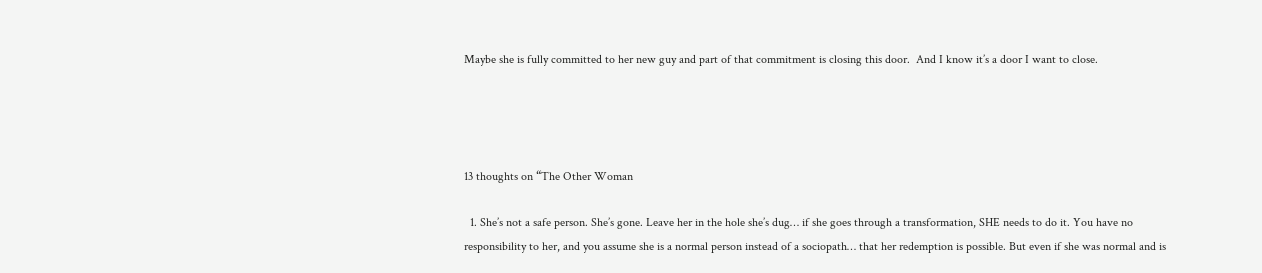Maybe she is fully committed to her new guy and part of that commitment is closing this door.  And I know it’s a door I want to close.




13 thoughts on “The Other Woman

  1. She’s not a safe person. She’s gone. Leave her in the hole she’s dug… if she goes through a transformation, SHE needs to do it. You have no responsibility to her, and you assume she is a normal person instead of a sociopath… that her redemption is possible. But even if she was normal and is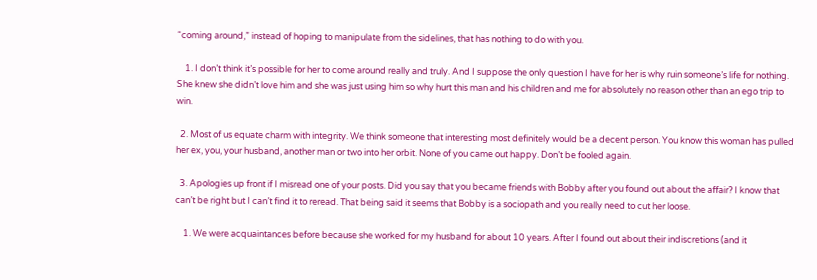“coming around,” instead of hoping to manipulate from the sidelines, that has nothing to do with you.

    1. I don’t think it’s possible for her to come around really and truly. And I suppose the only question I have for her is why ruin someone’s life for nothing. She knew she didn’t love him and she was just using him so why hurt this man and his children and me for absolutely no reason other than an ego trip to win.

  2. Most of us equate charm with integrity. We think someone that interesting most definitely would be a decent person. You know this woman has pulled her ex, you, your husband, another man or two into her orbit. None of you came out happy. Don’t be fooled again.

  3. Apologies up front if I misread one of your posts. Did you say that you became friends with Bobby after you found out about the affair? I know that can’t be right but I can’t find it to reread. That being said it seems that Bobby is a sociopath and you really need to cut her loose.

    1. We were acquaintances before because she worked for my husband for about 10 years. After I found out about their indiscretions (and it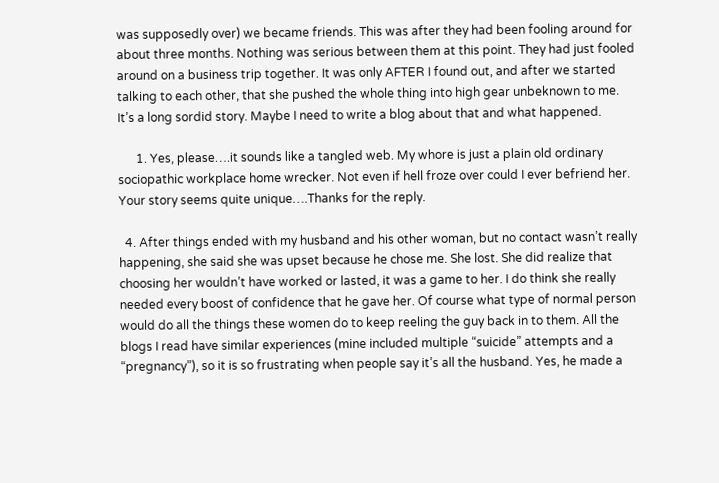was supposedly over) we became friends. This was after they had been fooling around for about three months. Nothing was serious between them at this point. They had just fooled around on a business trip together. It was only AFTER I found out, and after we started talking to each other, that she pushed the whole thing into high gear unbeknown to me. It’s a long sordid story. Maybe I need to write a blog about that and what happened.

      1. Yes, please….it sounds like a tangled web. My whore is just a plain old ordinary sociopathic workplace home wrecker. Not even if hell froze over could I ever befriend her. Your story seems quite unique….Thanks for the reply.

  4. After things ended with my husband and his other woman, but no contact wasn’t really happening, she said she was upset because he chose me. She lost. She did realize that choosing her wouldn’t have worked or lasted, it was a game to her. I do think she really needed every boost of confidence that he gave her. Of course what type of normal person would do all the things these women do to keep reeling the guy back in to them. All the blogs I read have similar experiences (mine included multiple “suicide” attempts and a “pregnancy”), so it is so frustrating when people say it’s all the husband. Yes, he made a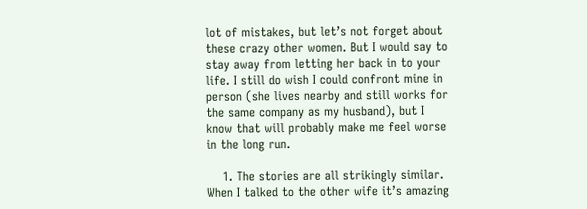lot of mistakes, but let’s not forget about these crazy other women. But I would say to stay away from letting her back in to your life. I still do wish I could confront mine in person (she lives nearby and still works for the same company as my husband), but I know that will probably make me feel worse in the long run.

    1. The stories are all strikingly similar. When I talked to the other wife it’s amazing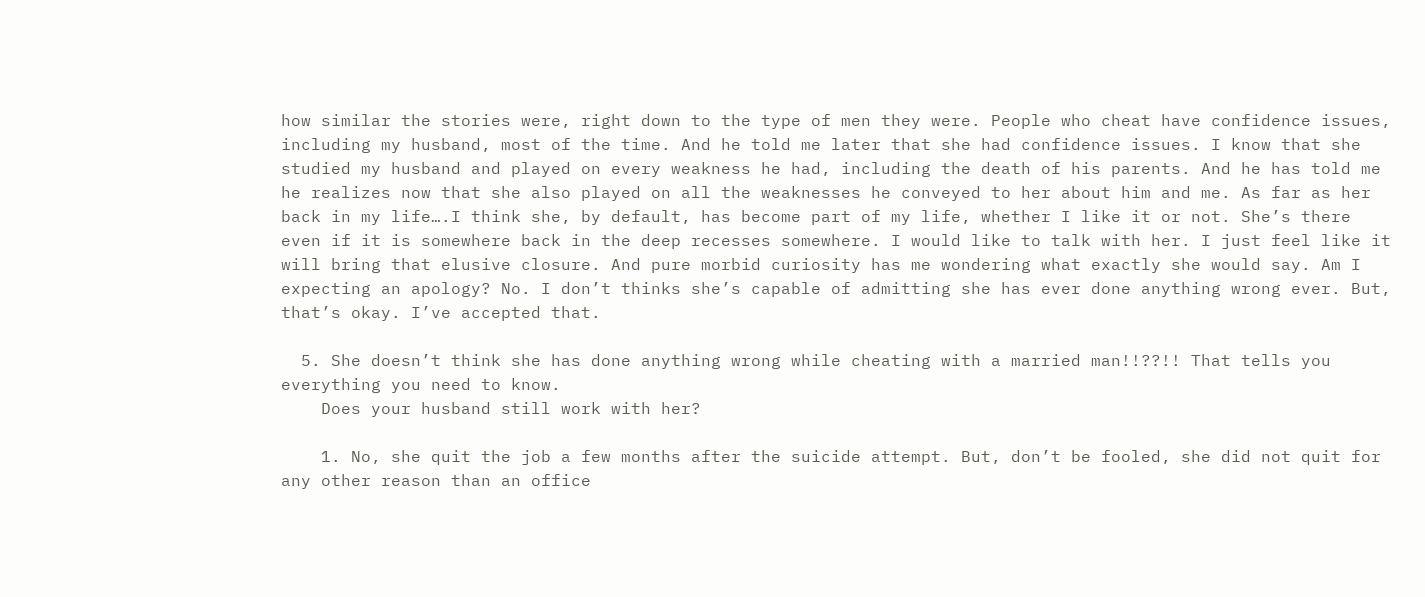how similar the stories were, right down to the type of men they were. People who cheat have confidence issues, including my husband, most of the time. And he told me later that she had confidence issues. I know that she studied my husband and played on every weakness he had, including the death of his parents. And he has told me he realizes now that she also played on all the weaknesses he conveyed to her about him and me. As far as her back in my life….I think she, by default, has become part of my life, whether I like it or not. She’s there even if it is somewhere back in the deep recesses somewhere. I would like to talk with her. I just feel like it will bring that elusive closure. And pure morbid curiosity has me wondering what exactly she would say. Am I expecting an apology? No. I don’t thinks she’s capable of admitting she has ever done anything wrong ever. But, that’s okay. I’ve accepted that.

  5. She doesn’t think she has done anything wrong while cheating with a married man!!??!! That tells you everything you need to know.
    Does your husband still work with her?

    1. No, she quit the job a few months after the suicide attempt. But, don’t be fooled, she did not quit for any other reason than an office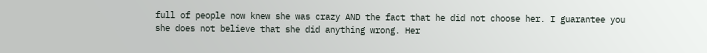full of people now knew she was crazy AND the fact that he did not choose her. I guarantee you she does not believe that she did anything wrong. Her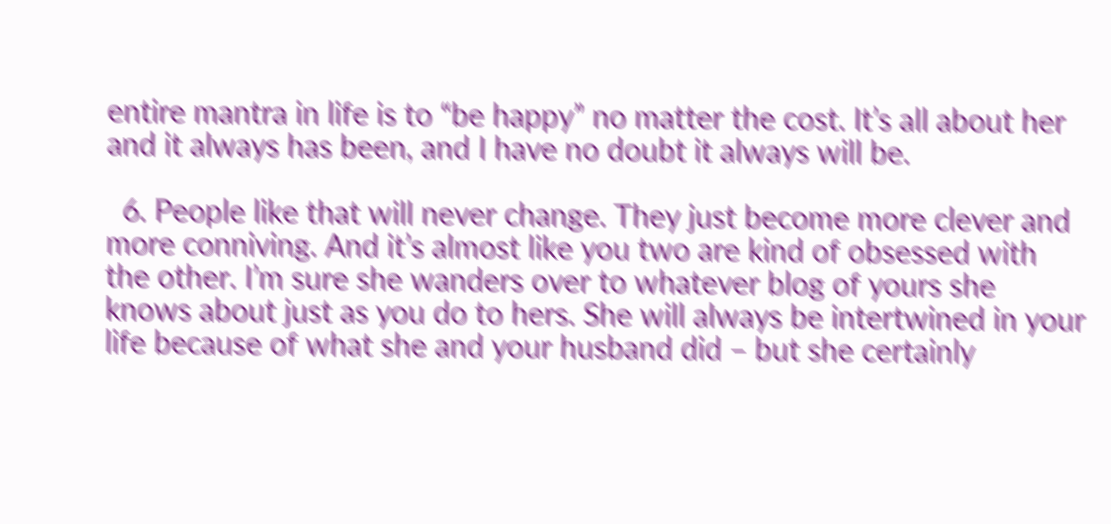entire mantra in life is to “be happy” no matter the cost. It’s all about her and it always has been, and I have no doubt it always will be.

  6. People like that will never change. They just become more clever and more conniving. And it’s almost like you two are kind of obsessed with the other. I’m sure she wanders over to whatever blog of yours she knows about just as you do to hers. She will always be intertwined in your life because of what she and your husband did – but she certainly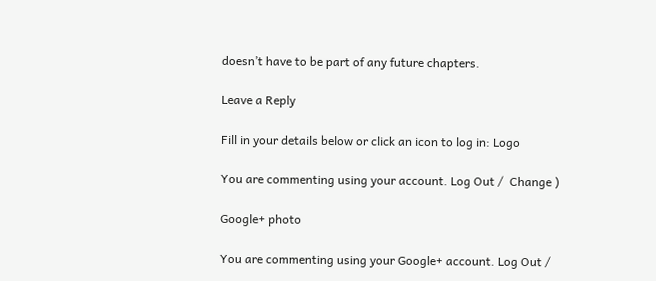doesn’t have to be part of any future chapters.

Leave a Reply

Fill in your details below or click an icon to log in: Logo

You are commenting using your account. Log Out /  Change )

Google+ photo

You are commenting using your Google+ account. Log Out /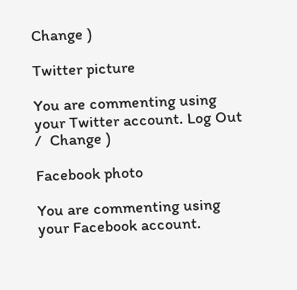Change )

Twitter picture

You are commenting using your Twitter account. Log Out /  Change )

Facebook photo

You are commenting using your Facebook account.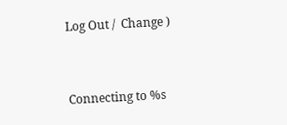Log Out /  Change )


Connecting to %s